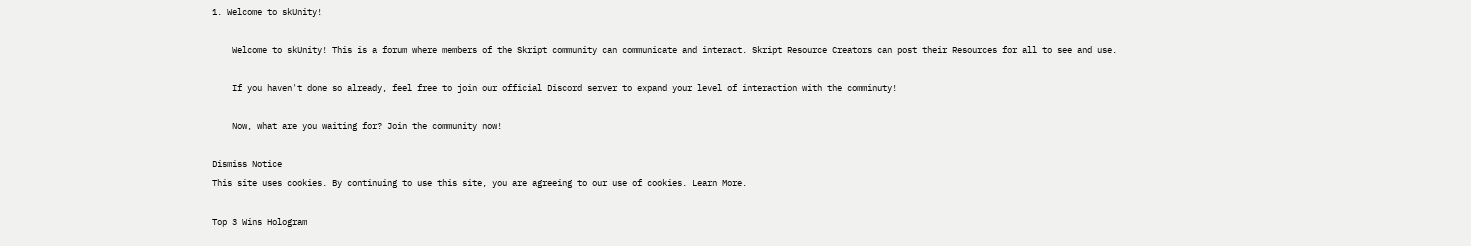1. Welcome to skUnity!

    Welcome to skUnity! This is a forum where members of the Skript community can communicate and interact. Skript Resource Creators can post their Resources for all to see and use.

    If you haven't done so already, feel free to join our official Discord server to expand your level of interaction with the comminuty!

    Now, what are you waiting for? Join the community now!

Dismiss Notice
This site uses cookies. By continuing to use this site, you are agreeing to our use of cookies. Learn More.

Top 3 Wins Hologram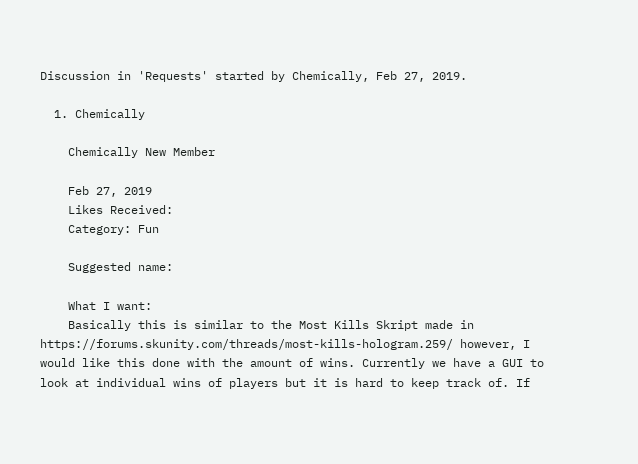Discussion in 'Requests' started by Chemically, Feb 27, 2019.

  1. Chemically

    Chemically New Member

    Feb 27, 2019
    Likes Received:
    Category: Fun

    Suggested name:

    What I want:
    Basically this is similar to the Most Kills Skript made in https://forums.skunity.com/threads/most-kills-hologram.259/ however, I would like this done with the amount of wins. Currently we have a GUI to look at individual wins of players but it is hard to keep track of. If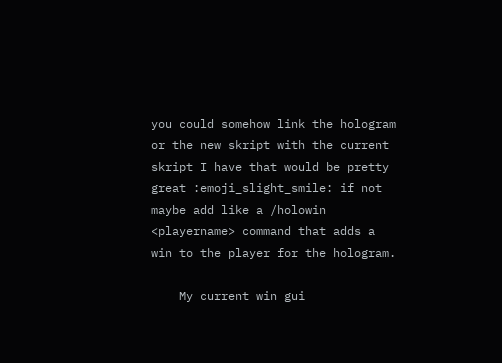you could somehow link the hologram or the new skript with the current skript I have that would be pretty great :emoji_slight_smile: if not maybe add like a /holowin <playername> command that adds a win to the player for the hologram.

    My current win gui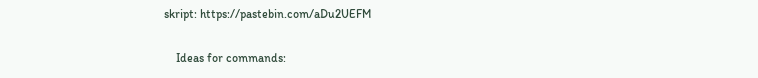skript: https://pastebin.com/aDu2UEFM

    Ideas for commands: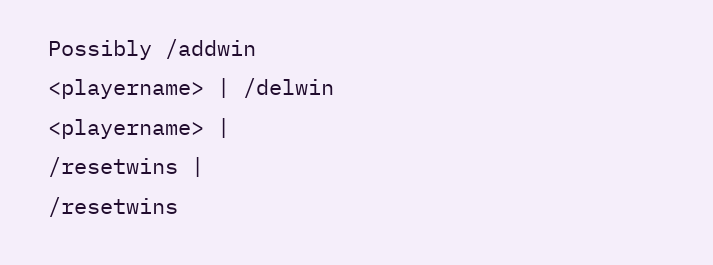Possibly /addwin <playername> | /delwin <playername> | /resetwins | /resetwins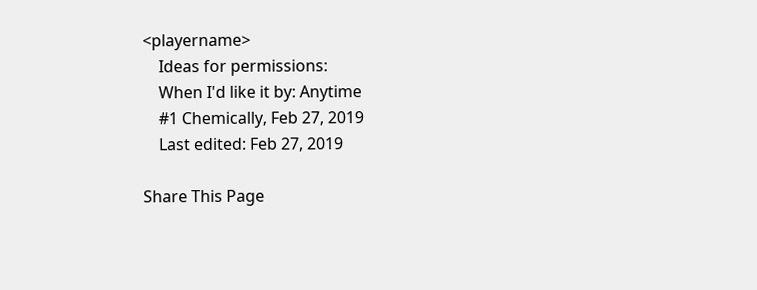<playername>
    Ideas for permissions:
    When I'd like it by: Anytime
    #1 Chemically, Feb 27, 2019
    Last edited: Feb 27, 2019

Share This Page